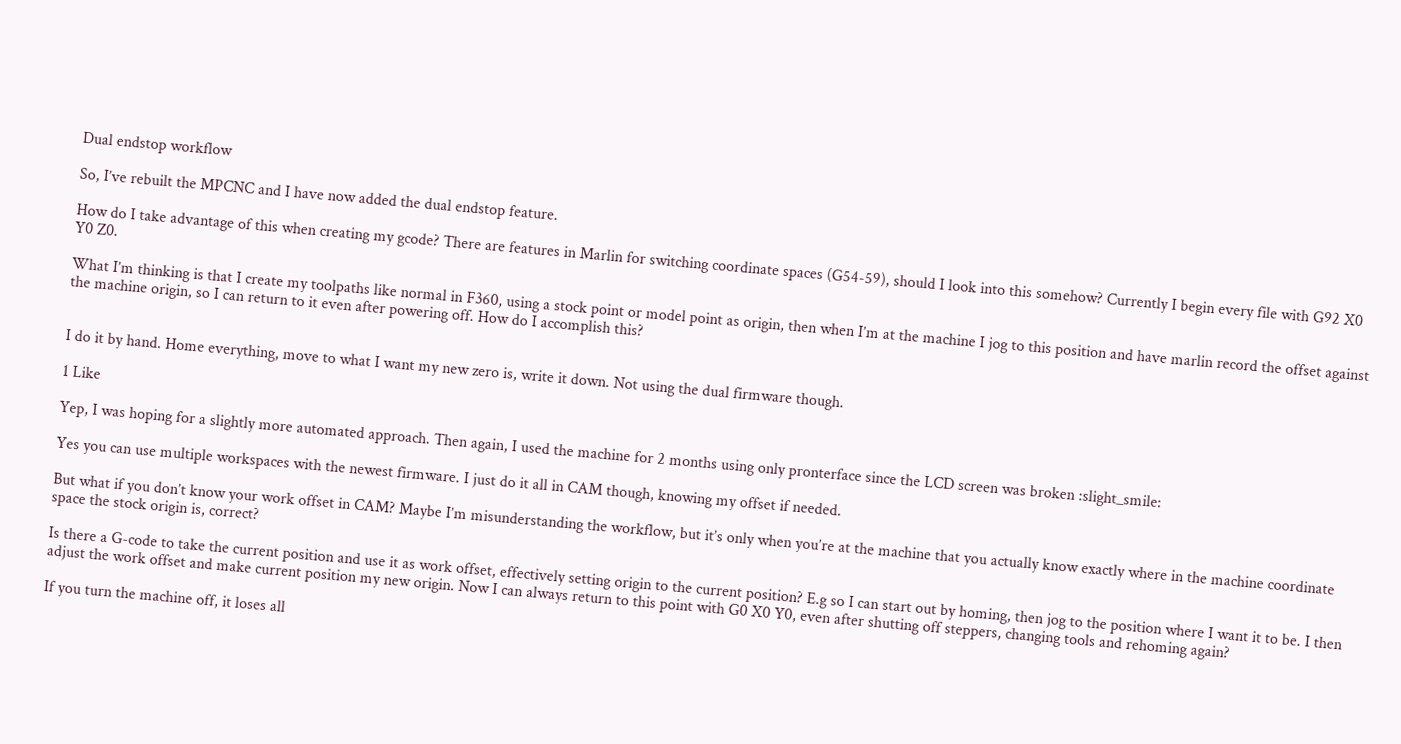Dual endstop workflow

So, I’ve rebuilt the MPCNC and I have now added the dual endstop feature.

How do I take advantage of this when creating my gcode? There are features in Marlin for switching coordinate spaces (G54-59), should I look into this somehow? Currently I begin every file with G92 X0 Y0 Z0.

What I’m thinking is that I create my toolpaths like normal in F360, using a stock point or model point as origin, then when I’m at the machine I jog to this position and have marlin record the offset against the machine origin, so I can return to it even after powering off. How do I accomplish this?


I do it by hand. Home everything, move to what I want my new zero is, write it down. Not using the dual firmware though.

1 Like

Yep, I was hoping for a slightly more automated approach. Then again, I used the machine for 2 months using only pronterface since the LCD screen was broken :slight_smile:

Yes you can use multiple workspaces with the newest firmware. I just do it all in CAM though, knowing my offset if needed.

But what if you don’t know your work offset in CAM? Maybe I’m misunderstanding the workflow, but it’s only when you’re at the machine that you actually know exactly where in the machine coordinate space the stock origin is, correct?

Is there a G-code to take the current position and use it as work offset, effectively setting origin to the current position? E.g so I can start out by homing, then jog to the position where I want it to be. I then adjust the work offset and make current position my new origin. Now I can always return to this point with G0 X0 Y0, even after shutting off steppers, changing tools and rehoming again?

If you turn the machine off, it loses all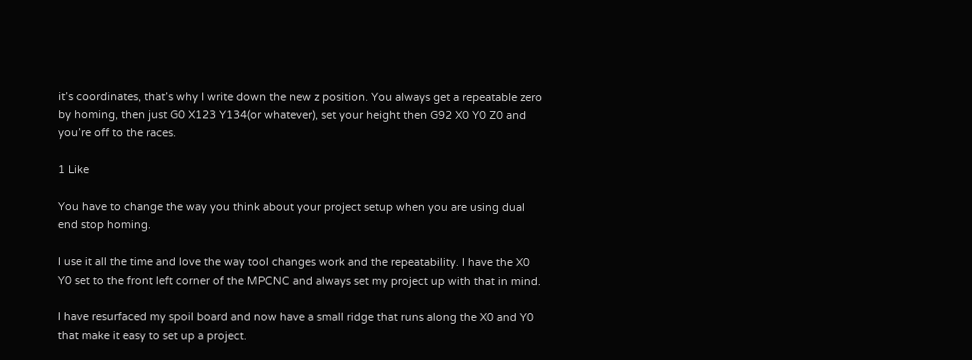it’s coordinates, that’s why I write down the new z position. You always get a repeatable zero by homing, then just G0 X123 Y134(or whatever), set your height then G92 X0 Y0 Z0 and you’re off to the races.

1 Like

You have to change the way you think about your project setup when you are using dual end stop homing.

I use it all the time and love the way tool changes work and the repeatability. I have the X0 Y0 set to the front left corner of the MPCNC and always set my project up with that in mind.

I have resurfaced my spoil board and now have a small ridge that runs along the X0 and Y0 that make it easy to set up a project.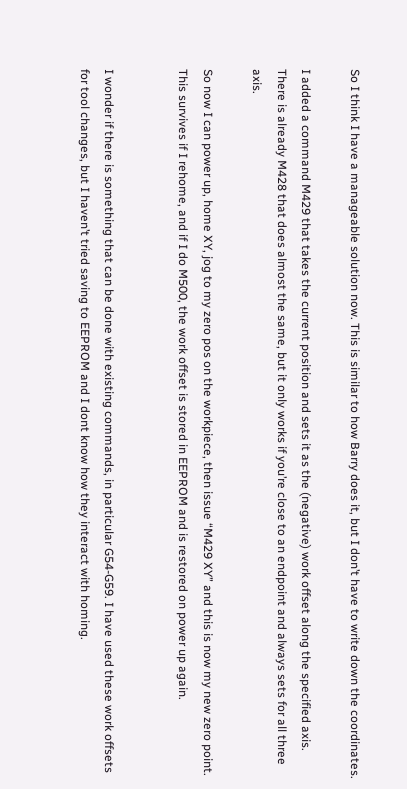So I think I have a manageable solution now. This is similar to how Barry does it, but I don’t have to write down the coordinates.

I added a command M429 that takes the current position and sets it as the (negative) work offset along the specified axis. There is already M428 that does almost the same, but it only works if you’re close to an endpoint and always sets for all three axis.

So now I can power up, home XY, jog to my zero pos on the workpiece, then issue “M429 XY” and this is now my new zero point. This survives if I rehome, and if I do M500, the work offset is stored in EEPROM and is restored on power up again.


I wonder if there is something that can be done with existing commands, in particular G54-G59. I have used these work offsets for tool changes, but I haven’t tried saving to EEPROM and I dont know how they interact with homing.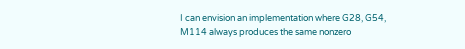I can envision an implementation where G28, G54, M114 always produces the same nonzero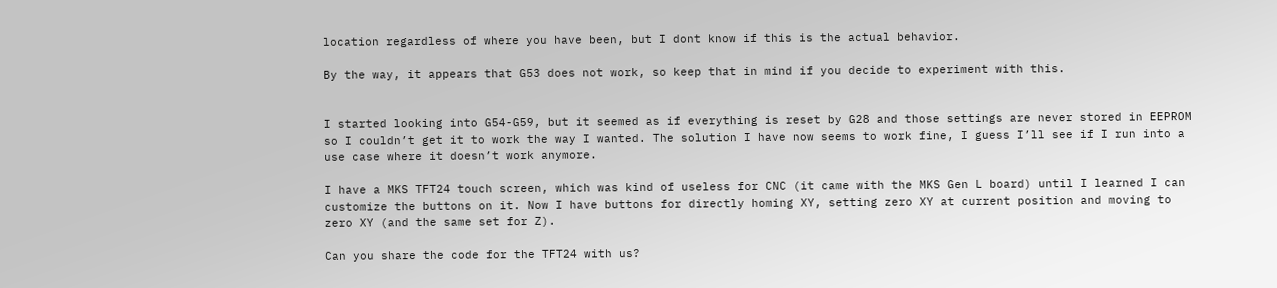location regardless of where you have been, but I dont know if this is the actual behavior.

By the way, it appears that G53 does not work, so keep that in mind if you decide to experiment with this.


I started looking into G54-G59, but it seemed as if everything is reset by G28 and those settings are never stored in EEPROM so I couldn’t get it to work the way I wanted. The solution I have now seems to work fine, I guess I’ll see if I run into a use case where it doesn’t work anymore.

I have a MKS TFT24 touch screen, which was kind of useless for CNC (it came with the MKS Gen L board) until I learned I can customize the buttons on it. Now I have buttons for directly homing XY, setting zero XY at current position and moving to zero XY (and the same set for Z).

Can you share the code for the TFT24 with us?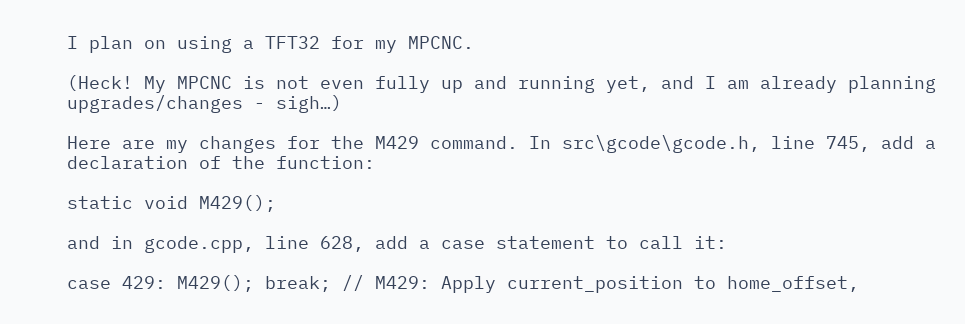I plan on using a TFT32 for my MPCNC.

(Heck! My MPCNC is not even fully up and running yet, and I am already planning upgrades/changes - sigh…)

Here are my changes for the M429 command. In src\gcode\gcode.h, line 745, add a declaration of the function:

static void M429();

and in gcode.cpp, line 628, add a case statement to call it:

case 429: M429(); break; // M429: Apply current_position to home_offset,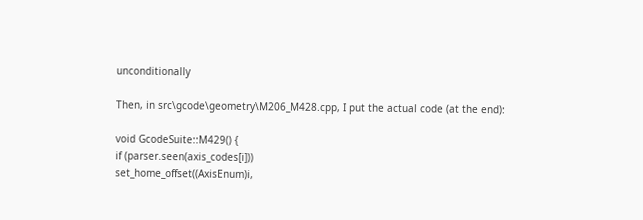unconditionally

Then, in src\gcode\geometry\M206_M428.cpp, I put the actual code (at the end):

void GcodeSuite::M429() {
if (parser.seen(axis_codes[i]))
set_home_offset((AxisEnum)i,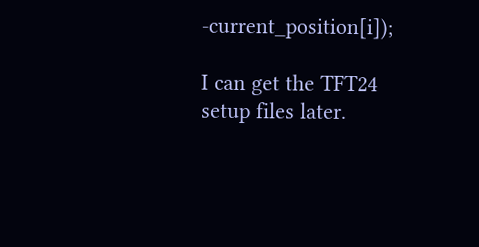-current_position[i]);

I can get the TFT24 setup files later.